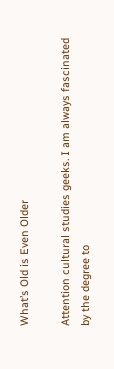What’s Old is Even Older

Attention cultural studies geeks. I am always fascinated by the degree to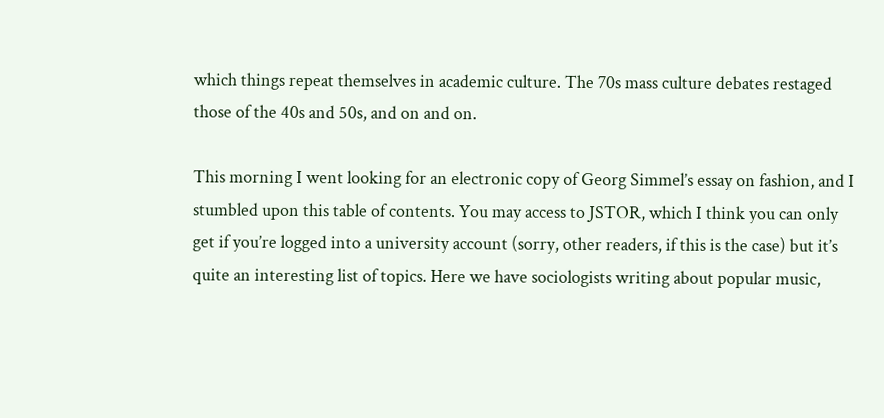which things repeat themselves in academic culture. The 70s mass culture debates restaged those of the 40s and 50s, and on and on.

This morning I went looking for an electronic copy of Georg Simmel’s essay on fashion, and I stumbled upon this table of contents. You may access to JSTOR, which I think you can only get if you’re logged into a university account (sorry, other readers, if this is the case) but it’s quite an interesting list of topics. Here we have sociologists writing about popular music,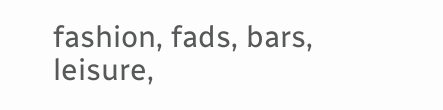fashion, fads, bars, leisure,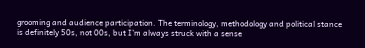grooming and audience participation. The terminology, methodology and political stance is definitely 50s, not 00s, but I’m always struck with a sense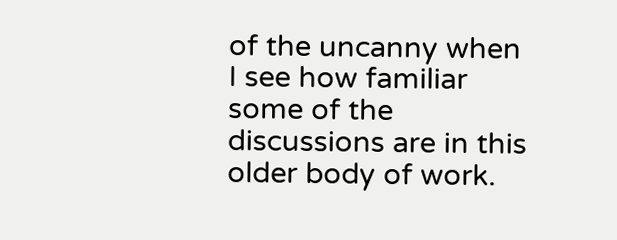of the uncanny when I see how familiar some of the discussions are in this older body of work.